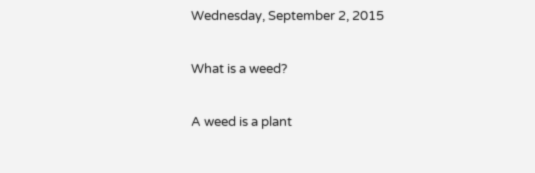Wednesday, September 2, 2015

What is a weed?

A weed is a plant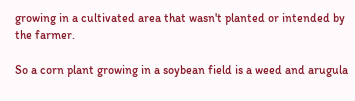growing in a cultivated area that wasn't planted or intended by the farmer.

So a corn plant growing in a soybean field is a weed and arugula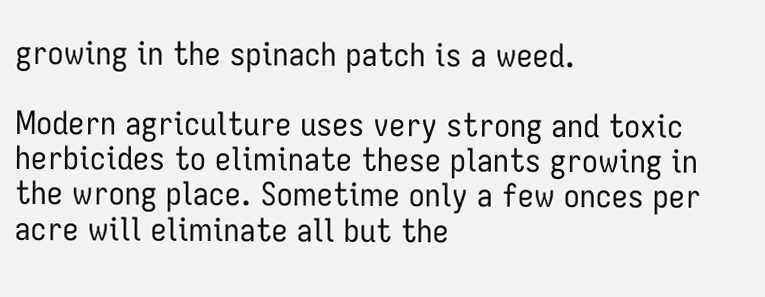growing in the spinach patch is a weed.

Modern agriculture uses very strong and toxic herbicides to eliminate these plants growing in the wrong place. Sometime only a few onces per acre will eliminate all but the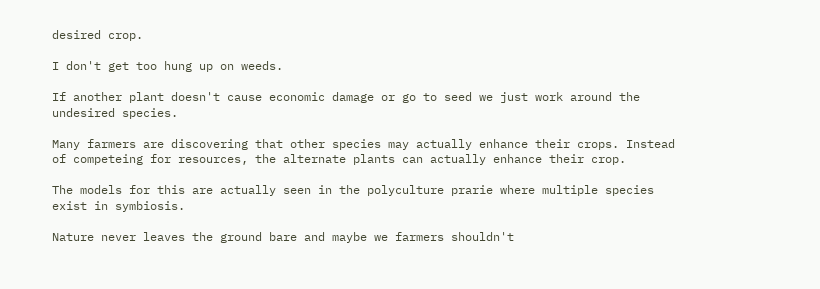desired crop.

I don't get too hung up on weeds.

If another plant doesn't cause economic damage or go to seed we just work around the undesired species.

Many farmers are discovering that other species may actually enhance their crops. Instead of competeing for resources, the alternate plants can actually enhance their crop.

The models for this are actually seen in the polyculture prarie where multiple species exist in symbiosis.

Nature never leaves the ground bare and maybe we farmers shouldn't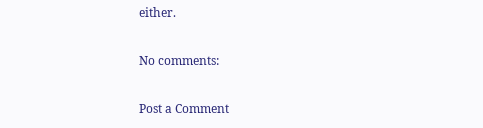either.

No comments:

Post a Comment